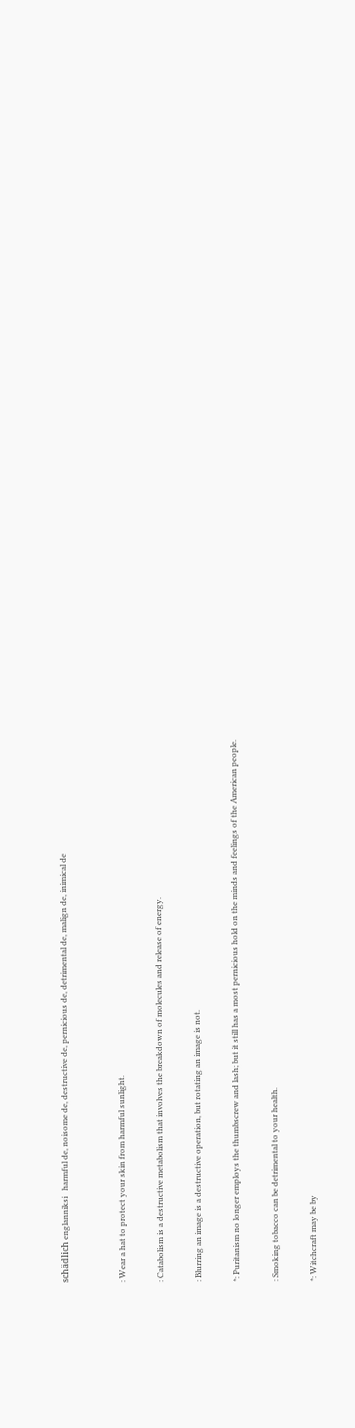schädlich englanniksi   harmful de, noisome de, destructive de, pernicious de, detrimental de, malign de, inimical de


: Wear a hat to protect your skin from harmful sunlight.

: Catabolism is a destructive metabolism that involves the breakdown of molecules and release of energy.

: Blurring an image is a destructive operation, but rotating an image is not.

*: Puritanism no longer employs the thumbscrew and lash; but it still has a most pernicious hold on the minds and feelings of the American people.

: Smoking tobacco can be detrimental to your health.

*: Witchcraft may be by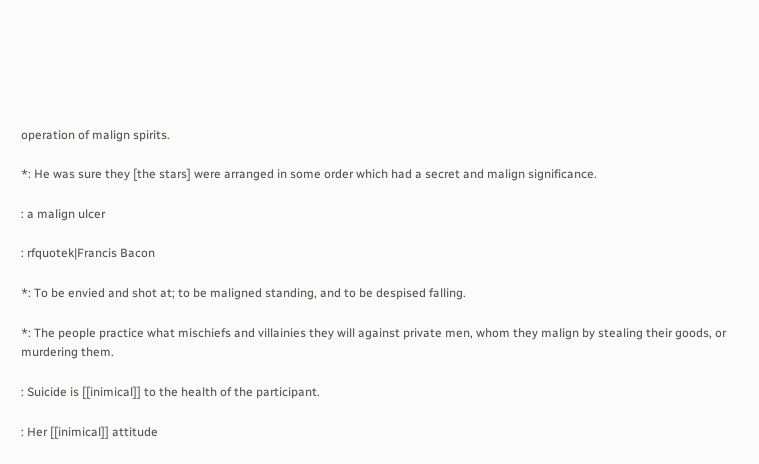operation of malign spirits.

*: He was sure they [the stars] were arranged in some order which had a secret and malign significance.

: a malign ulcer

: rfquotek|Francis Bacon

*: To be envied and shot at; to be maligned standing, and to be despised falling.

*: The people practice what mischiefs and villainies they will against private men, whom they malign by stealing their goods, or murdering them.

: Suicide is [[inimical]] to the health of the participant.

: Her [[inimical]] attitude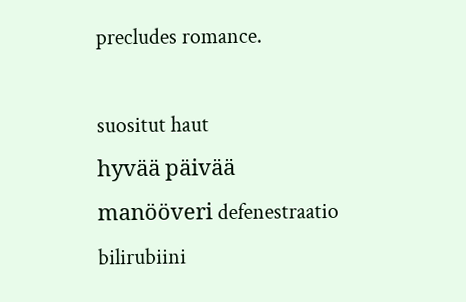precludes romance.

suositut haut
hyvää päivää manööveri defenestraatio bilirubiini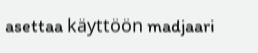asettaa käyttöön madjaari